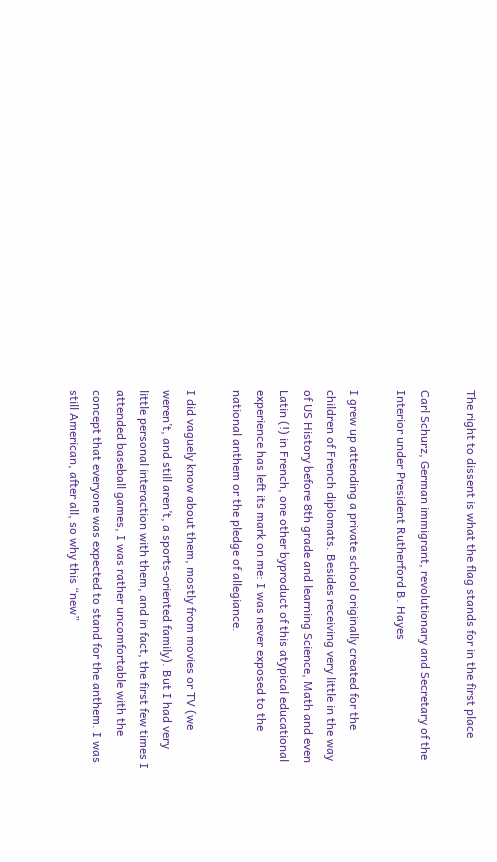The right to dissent is what the flag stands for in the first place

Carl Schurz, German immigrant, revolutionary and Secretary of the Interior under President Rutherford B. Hayes

I grew up attending a private school originally created for the children of French diplomats. Besides receiving very little in the way of US History before 8th grade and learning Science, Math and even Latin (!) in French, one other byproduct of this atypical educational experience has left its mark on me: I was never exposed to the national anthem or the pledge of allegiance.

I did vaguely know about them, mostly from movies or TV (we weren’t, and still aren’t, a sports-oriented family). But I had very little personal interaction with them, and in fact, the first few times I attended baseball games, I was rather uncomfortable with the concept that everyone was expected to stand for the anthem. I was still American, after all, so why this “new”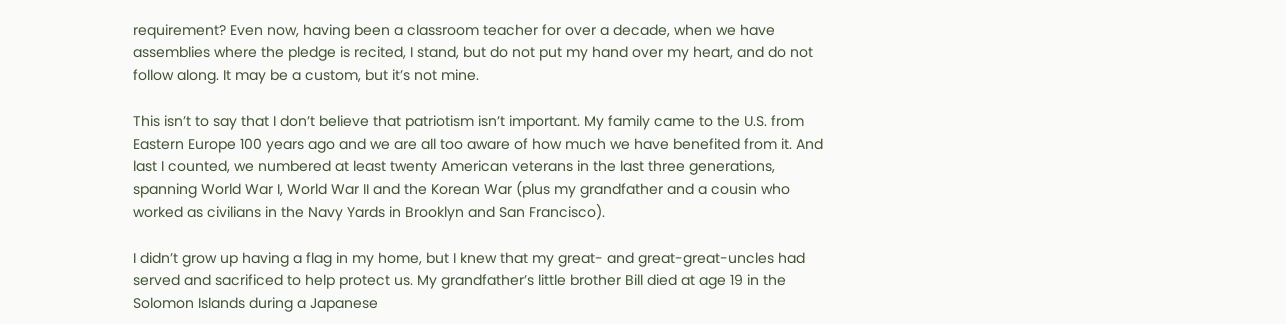requirement? Even now, having been a classroom teacher for over a decade, when we have assemblies where the pledge is recited, I stand, but do not put my hand over my heart, and do not follow along. It may be a custom, but it’s not mine.

This isn’t to say that I don’t believe that patriotism isn’t important. My family came to the U.S. from Eastern Europe 100 years ago and we are all too aware of how much we have benefited from it. And last I counted, we numbered at least twenty American veterans in the last three generations, spanning World War I, World War II and the Korean War (plus my grandfather and a cousin who worked as civilians in the Navy Yards in Brooklyn and San Francisco).

I didn’t grow up having a flag in my home, but I knew that my great- and great-great-uncles had served and sacrificed to help protect us. My grandfather’s little brother Bill died at age 19 in the Solomon Islands during a Japanese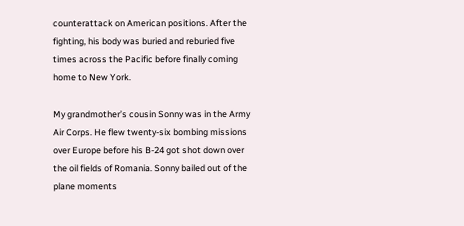counterattack on American positions. After the fighting, his body was buried and reburied five times across the Pacific before finally coming home to New York.

My grandmother’s cousin Sonny was in the Army Air Corps. He flew twenty-six bombing missions over Europe before his B-24 got shot down over the oil fields of Romania. Sonny bailed out of the plane moments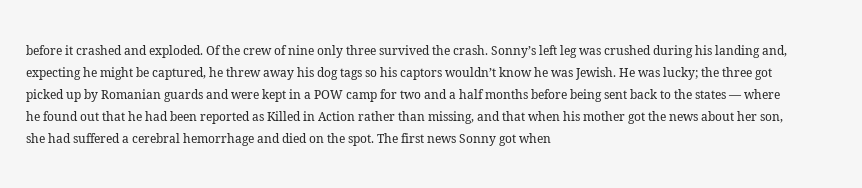before it crashed and exploded. Of the crew of nine only three survived the crash. Sonny’s left leg was crushed during his landing and, expecting he might be captured, he threw away his dog tags so his captors wouldn’t know he was Jewish. He was lucky; the three got picked up by Romanian guards and were kept in a POW camp for two and a half months before being sent back to the states — where he found out that he had been reported as Killed in Action rather than missing, and that when his mother got the news about her son, she had suffered a cerebral hemorrhage and died on the spot. The first news Sonny got when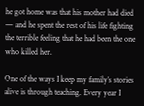he got home was that his mother had died — and he spent the rest of his life fighting the terrible feeling that he had been the one who killed her.

One of the ways I keep my family’s stories alive is through teaching. Every year I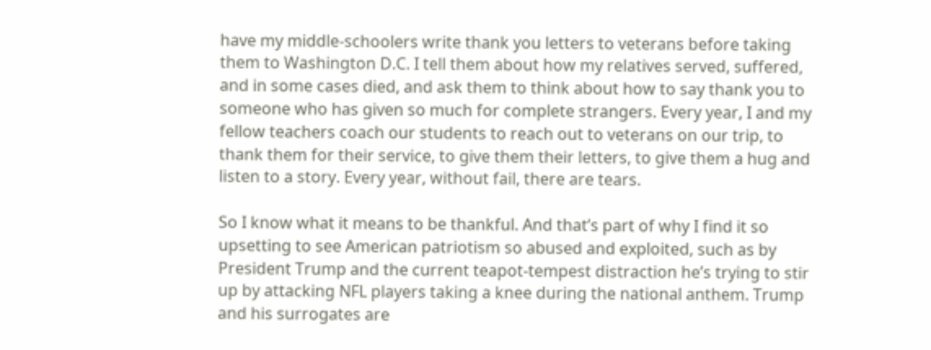have my middle-schoolers write thank you letters to veterans before taking them to Washington D.C. I tell them about how my relatives served, suffered, and in some cases died, and ask them to think about how to say thank you to someone who has given so much for complete strangers. Every year, I and my fellow teachers coach our students to reach out to veterans on our trip, to thank them for their service, to give them their letters, to give them a hug and listen to a story. Every year, without fail, there are tears.

So I know what it means to be thankful. And that’s part of why I find it so upsetting to see American patriotism so abused and exploited, such as by President Trump and the current teapot-tempest distraction he’s trying to stir up by attacking NFL players taking a knee during the national anthem. Trump and his surrogates are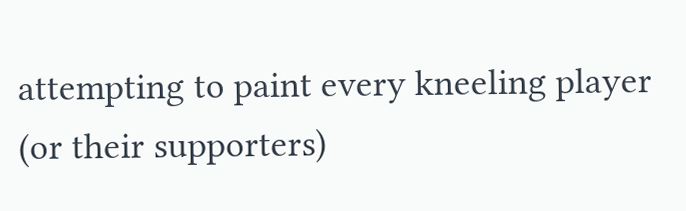attempting to paint every kneeling player (or their supporters)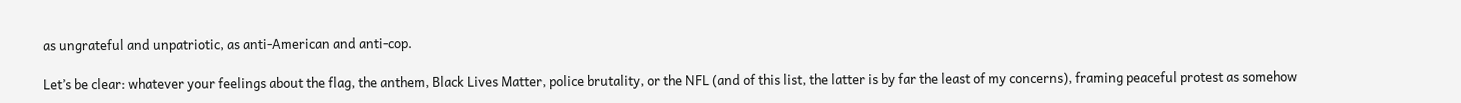as ungrateful and unpatriotic, as anti-American and anti-cop.

Let’s be clear: whatever your feelings about the flag, the anthem, Black Lives Matter, police brutality, or the NFL (and of this list, the latter is by far the least of my concerns), framing peaceful protest as somehow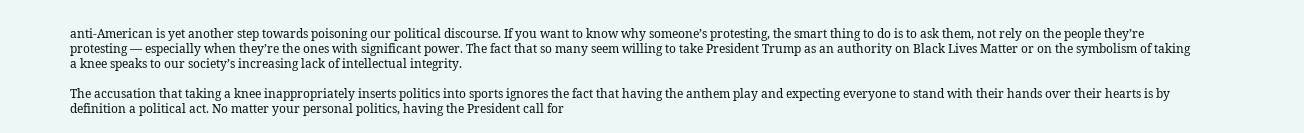anti-American is yet another step towards poisoning our political discourse. If you want to know why someone’s protesting, the smart thing to do is to ask them, not rely on the people they’re protesting — especially when they’re the ones with significant power. The fact that so many seem willing to take President Trump as an authority on Black Lives Matter or on the symbolism of taking a knee speaks to our society’s increasing lack of intellectual integrity.

The accusation that taking a knee inappropriately inserts politics into sports ignores the fact that having the anthem play and expecting everyone to stand with their hands over their hearts is by definition a political act. No matter your personal politics, having the President call for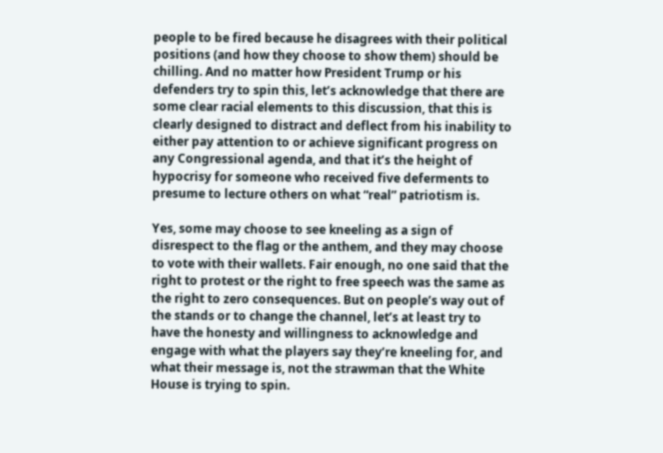people to be fired because he disagrees with their political positions (and how they choose to show them) should be chilling. And no matter how President Trump or his defenders try to spin this, let’s acknowledge that there are some clear racial elements to this discussion, that this is clearly designed to distract and deflect from his inability to either pay attention to or achieve significant progress on any Congressional agenda, and that it’s the height of hypocrisy for someone who received five deferments to presume to lecture others on what “real” patriotism is.

Yes, some may choose to see kneeling as a sign of disrespect to the flag or the anthem, and they may choose to vote with their wallets. Fair enough, no one said that the right to protest or the right to free speech was the same as the right to zero consequences. But on people’s way out of the stands or to change the channel, let’s at least try to have the honesty and willingness to acknowledge and engage with what the players say they’re kneeling for, and what their message is, not the strawman that the White House is trying to spin.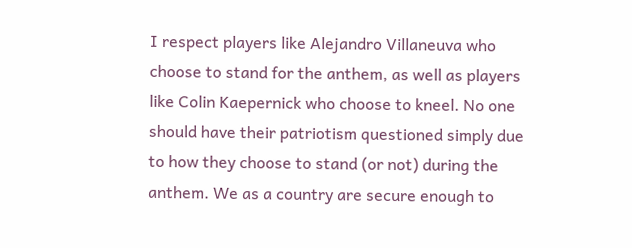I respect players like Alejandro Villaneuva who choose to stand for the anthem, as well as players like Colin Kaepernick who choose to kneel. No one should have their patriotism questioned simply due to how they choose to stand (or not) during the anthem. We as a country are secure enough to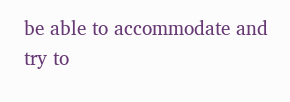be able to accommodate and try to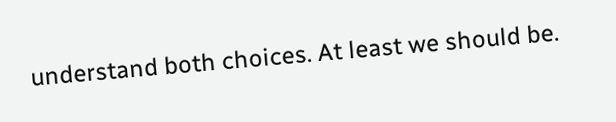understand both choices. At least we should be.